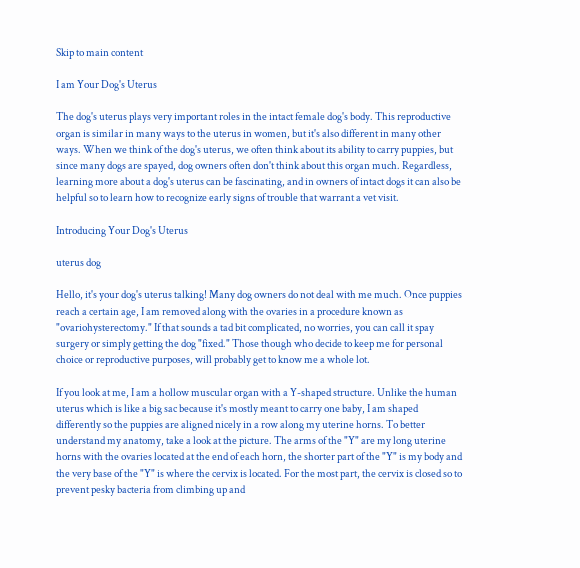Skip to main content

I am Your Dog's Uterus

The dog's uterus plays very important roles in the intact female dog's body. This reproductive organ is similar in many ways to the uterus in women, but it's also different in many other ways. When we think of the dog's uterus, we often think about its ability to carry puppies, but since many dogs are spayed, dog owners often don't think about this organ much. Regardless, learning more about a dog's uterus can be fascinating, and in owners of intact dogs it can also be helpful so to learn how to recognize early signs of trouble that warrant a vet visit.

Introducing Your Dog's Uterus

uterus dog

Hello, it's your dog's uterus talking! Many dog owners do not deal with me much. Once puppies reach a certain age, I am removed along with the ovaries in a procedure known as "ovariohysterectomy." If that sounds a tad bit complicated, no worries, you can call it spay surgery or simply getting the dog "fixed." Those though who decide to keep me for personal choice or reproductive purposes, will probably get to know me a whole lot.

If you look at me, I am a hollow muscular organ with a Y-shaped structure. Unlike the human uterus which is like a big sac because it's mostly meant to carry one baby, I am shaped differently so the puppies are aligned nicely in a row along my uterine horns. To better understand my anatomy, take a look at the picture. The arms of the "Y" are my long uterine horns with the ovaries located at the end of each horn, the shorter part of the "Y" is my body and the very base of the "Y" is where the cervix is located. For the most part, the cervix is closed so to prevent pesky bacteria from climbing up and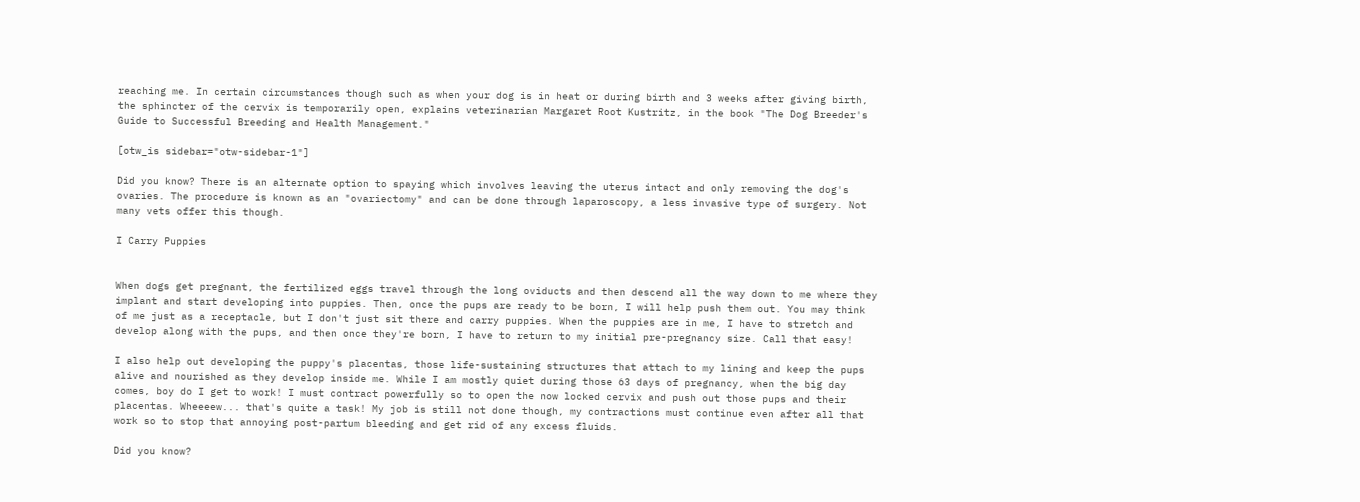reaching me. In certain circumstances though such as when your dog is in heat or during birth and 3 weeks after giving birth, the sphincter of the cervix is temporarily open, explains veterinarian Margaret Root Kustritz, in the book "The Dog Breeder's Guide to Successful Breeding and Health Management."

[otw_is sidebar="otw-sidebar-1"]

Did you know? There is an alternate option to spaying which involves leaving the uterus intact and only removing the dog's ovaries. The procedure is known as an "ovariectomy" and can be done through laparoscopy, a less invasive type of surgery. Not many vets offer this though.

I Carry Puppies


When dogs get pregnant, the fertilized eggs travel through the long oviducts and then descend all the way down to me where they implant and start developing into puppies. Then, once the pups are ready to be born, I will help push them out. You may think of me just as a receptacle, but I don't just sit there and carry puppies. When the puppies are in me, I have to stretch and develop along with the pups, and then once they're born, I have to return to my initial pre-pregnancy size. Call that easy!

I also help out developing the puppy's placentas, those life-sustaining structures that attach to my lining and keep the pups alive and nourished as they develop inside me. While I am mostly quiet during those 63 days of pregnancy, when the big day comes, boy do I get to work! I must contract powerfully so to open the now locked cervix and push out those pups and their placentas. Wheeeew... that's quite a task! My job is still not done though, my contractions must continue even after all that work so to stop that annoying post-partum bleeding and get rid of any excess fluids.

Did you know?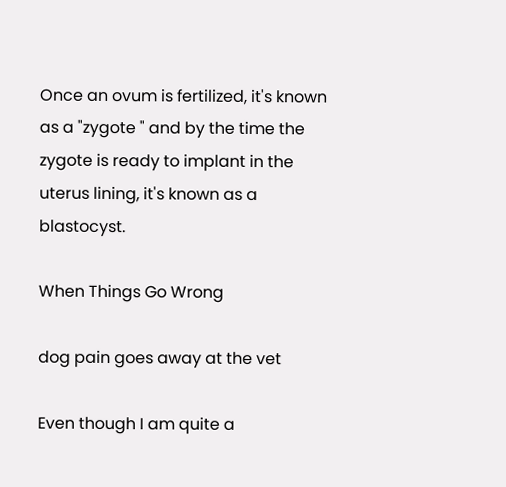Once an ovum is fertilized, it's known as a "zygote " and by the time the zygote is ready to implant in the uterus lining, it's known as a blastocyst.

When Things Go Wrong

dog pain goes away at the vet

Even though I am quite a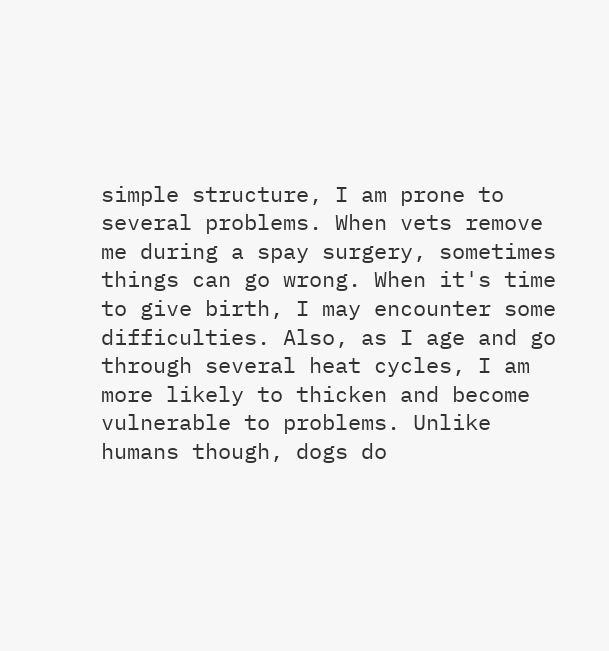simple structure, I am prone to several problems. When vets remove me during a spay surgery, sometimes things can go wrong. When it's time to give birth, I may encounter some difficulties. Also, as I age and go through several heat cycles, I am more likely to thicken and become vulnerable to problems. Unlike humans though, dogs do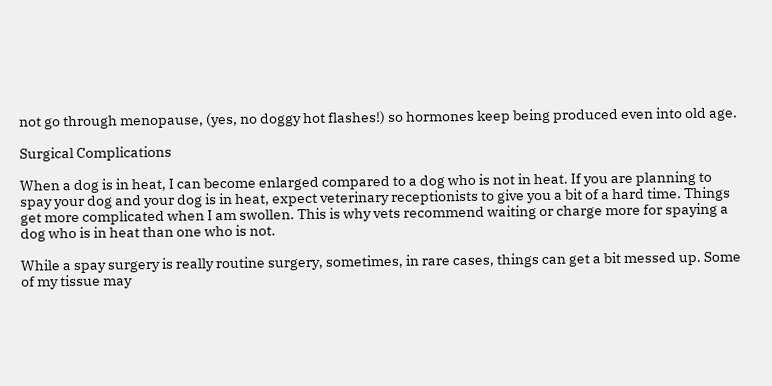not go through menopause, (yes, no doggy hot flashes!) so hormones keep being produced even into old age.

Surgical Complications

When a dog is in heat, I can become enlarged compared to a dog who is not in heat. If you are planning to spay your dog and your dog is in heat, expect veterinary receptionists to give you a bit of a hard time. Things get more complicated when I am swollen. This is why vets recommend waiting or charge more for spaying a dog who is in heat than one who is not.

While a spay surgery is really routine surgery, sometimes, in rare cases, things can get a bit messed up. Some of my tissue may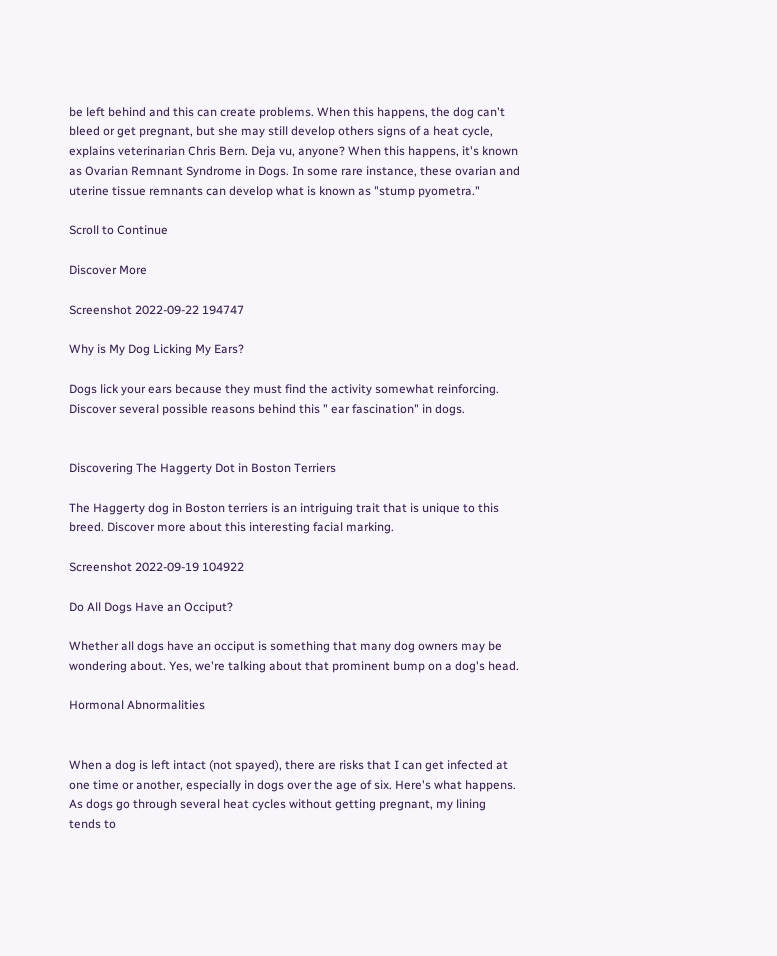be left behind and this can create problems. When this happens, the dog can't bleed or get pregnant, but she may still develop others signs of a heat cycle, explains veterinarian Chris Bern. Deja vu, anyone? When this happens, it's known as Ovarian Remnant Syndrome in Dogs. In some rare instance, these ovarian and uterine tissue remnants can develop what is known as "stump pyometra."

Scroll to Continue

Discover More

Screenshot 2022-09-22 194747

Why is My Dog Licking My Ears?

Dogs lick your ears because they must find the activity somewhat reinforcing. Discover several possible reasons behind this " ear fascination" in dogs.


Discovering The Haggerty Dot in Boston Terriers

The Haggerty dog in Boston terriers is an intriguing trait that is unique to this breed. Discover more about this interesting facial marking.

Screenshot 2022-09-19 104922

Do All Dogs Have an Occiput?

Whether all dogs have an occiput is something that many dog owners may be wondering about. Yes, we're talking about that prominent bump on a dog's head.

Hormonal Abnormalities


When a dog is left intact (not spayed), there are risks that I can get infected at one time or another, especially in dogs over the age of six. Here's what happens. As dogs go through several heat cycles without getting pregnant, my lining tends to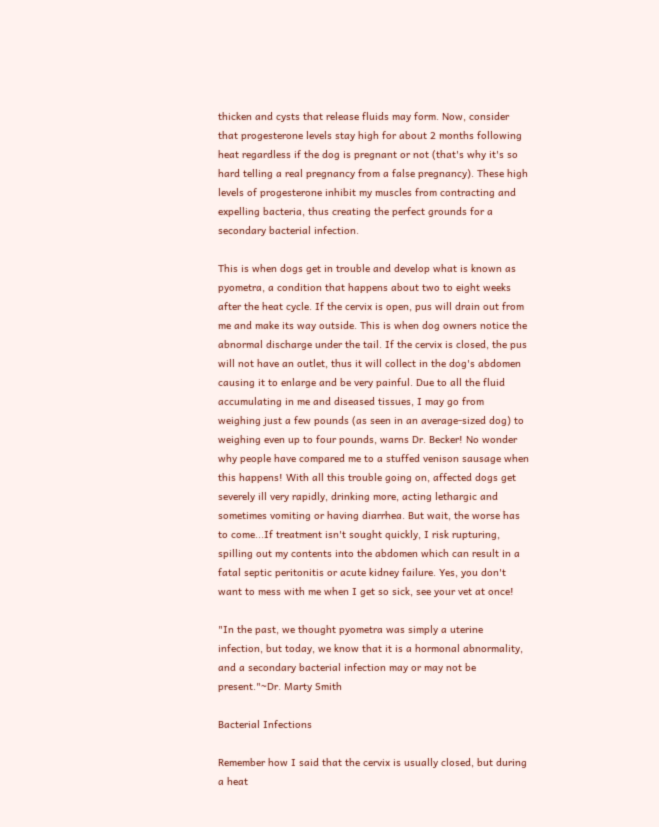thicken and cysts that release fluids may form. Now, consider that progesterone levels stay high for about 2 months following heat regardless if the dog is pregnant or not (that's why it's so hard telling a real pregnancy from a false pregnancy). These high levels of progesterone inhibit my muscles from contracting and expelling bacteria, thus creating the perfect grounds for a secondary bacterial infection.

This is when dogs get in trouble and develop what is known as pyometra, a condition that happens about two to eight weeks after the heat cycle. If the cervix is open, pus will drain out from me and make its way outside. This is when dog owners notice the abnormal discharge under the tail. If the cervix is closed, the pus will not have an outlet, thus it will collect in the dog's abdomen causing it to enlarge and be very painful. Due to all the fluid accumulating in me and diseased tissues, I may go from weighing just a few pounds (as seen in an average-sized dog) to weighing even up to four pounds, warns Dr. Becker! No wonder why people have compared me to a stuffed venison sausage when this happens! With all this trouble going on, affected dogs get severely ill very rapidly, drinking more, acting lethargic and sometimes vomiting or having diarrhea. But wait, the worse has to come...If treatment isn't sought quickly, I risk rupturing, spilling out my contents into the abdomen which can result in a fatal septic peritonitis or acute kidney failure. Yes, you don't want to mess with me when I get so sick, see your vet at once!

"In the past, we thought pyometra was simply a uterine infection, but today, we know that it is a hormonal abnormality, and a secondary bacterial infection may or may not be present."~Dr. Marty Smith

Bacterial Infections

Remember how I said that the cervix is usually closed, but during a heat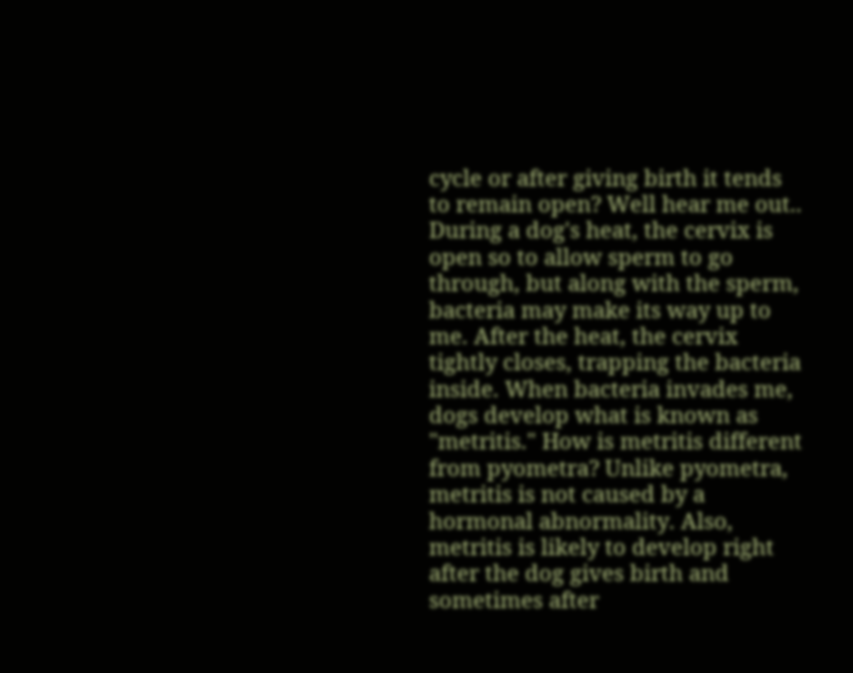cycle or after giving birth it tends to remain open? Well hear me out.. During a dog's heat, the cervix is open so to allow sperm to go through, but along with the sperm, bacteria may make its way up to me. After the heat, the cervix tightly closes, trapping the bacteria inside. When bacteria invades me, dogs develop what is known as "metritis." How is metritis different from pyometra? Unlike pyometra, metritis is not caused by a hormonal abnormality. Also, metritis is likely to develop right after the dog gives birth and sometimes after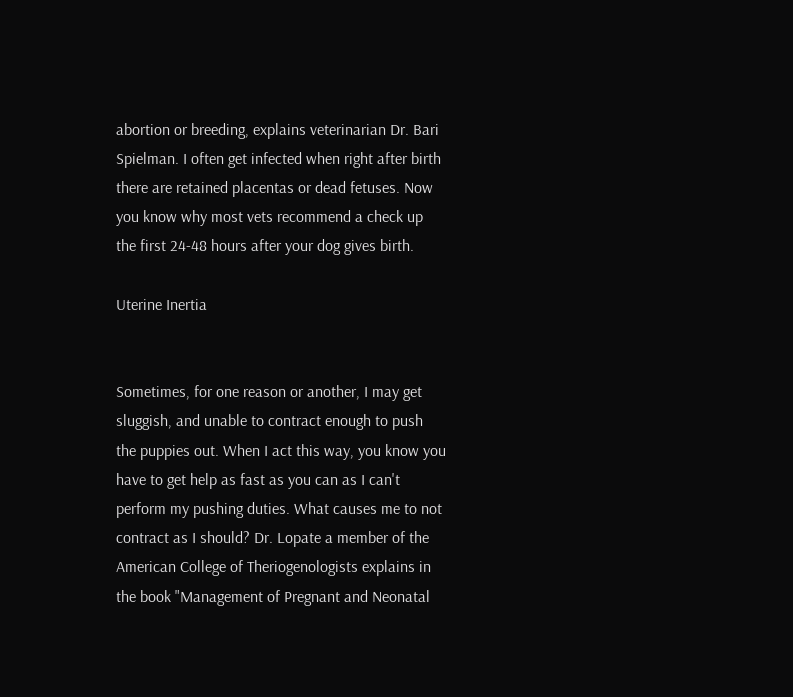abortion or breeding, explains veterinarian Dr. Bari Spielman. I often get infected when right after birth there are retained placentas or dead fetuses. Now you know why most vets recommend a check up the first 24-48 hours after your dog gives birth.

Uterine Inertia


Sometimes, for one reason or another, I may get sluggish, and unable to contract enough to push the puppies out. When I act this way, you know you have to get help as fast as you can as I can't perform my pushing duties. What causes me to not contract as I should? Dr. Lopate a member of the American College of Theriogenologists explains in the book "Management of Pregnant and Neonatal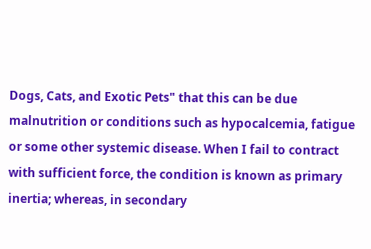Dogs, Cats, and Exotic Pets" that this can be due malnutrition or conditions such as hypocalcemia, fatigue or some other systemic disease. When I fail to contract with sufficient force, the condition is known as primary inertia; whereas, in secondary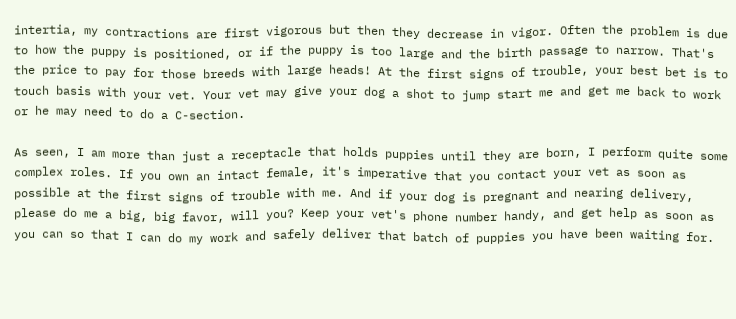intertia, my contractions are first vigorous but then they decrease in vigor. Often the problem is due to how the puppy is positioned, or if the puppy is too large and the birth passage to narrow. That's the price to pay for those breeds with large heads! At the first signs of trouble, your best bet is to touch basis with your vet. Your vet may give your dog a shot to jump start me and get me back to work or he may need to do a C-section.

As seen, I am more than just a receptacle that holds puppies until they are born, I perform quite some complex roles. If you own an intact female, it's imperative that you contact your vet as soon as possible at the first signs of trouble with me. And if your dog is pregnant and nearing delivery, please do me a big, big favor, will you? Keep your vet's phone number handy, and get help as soon as you can so that I can do my work and safely deliver that batch of puppies you have been waiting for.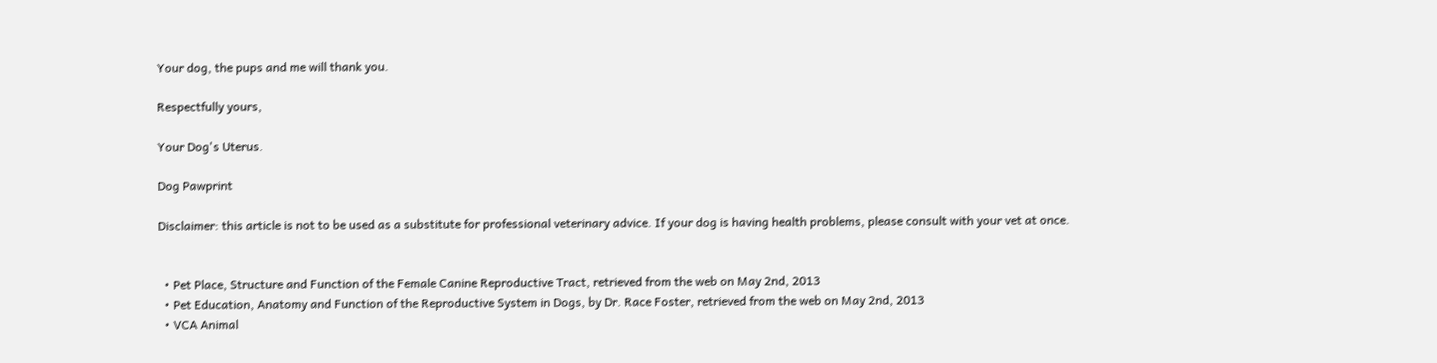Your dog, the pups and me will thank you.

Respectfully yours,

Your Dog's Uterus.

Dog Pawprint

Disclaimer: this article is not to be used as a substitute for professional veterinary advice. If your dog is having health problems, please consult with your vet at once.


  • Pet Place, Structure and Function of the Female Canine Reproductive Tract, retrieved from the web on May 2nd, 2013
  • Pet Education, Anatomy and Function of the Reproductive System in Dogs, by Dr. Race Foster, retrieved from the web on May 2nd, 2013
  • VCA Animal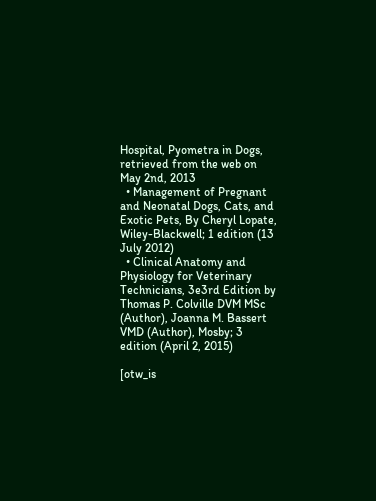Hospital, Pyometra in Dogs, retrieved from the web on May 2nd, 2013
  • Management of Pregnant and Neonatal Dogs, Cats, and Exotic Pets, By Cheryl Lopate, Wiley-Blackwell; 1 edition (13 July 2012)
  • Clinical Anatomy and Physiology for Veterinary Technicians, 3e3rd Edition by Thomas P. Colville DVM MSc (Author), Joanna M. Bassert VMD (Author), Mosby; 3 edition (April 2, 2015)

[otw_is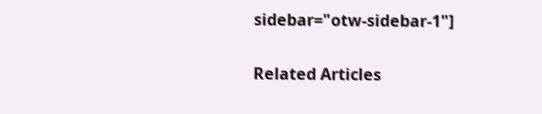sidebar="otw-sidebar-1"]

Related Articles